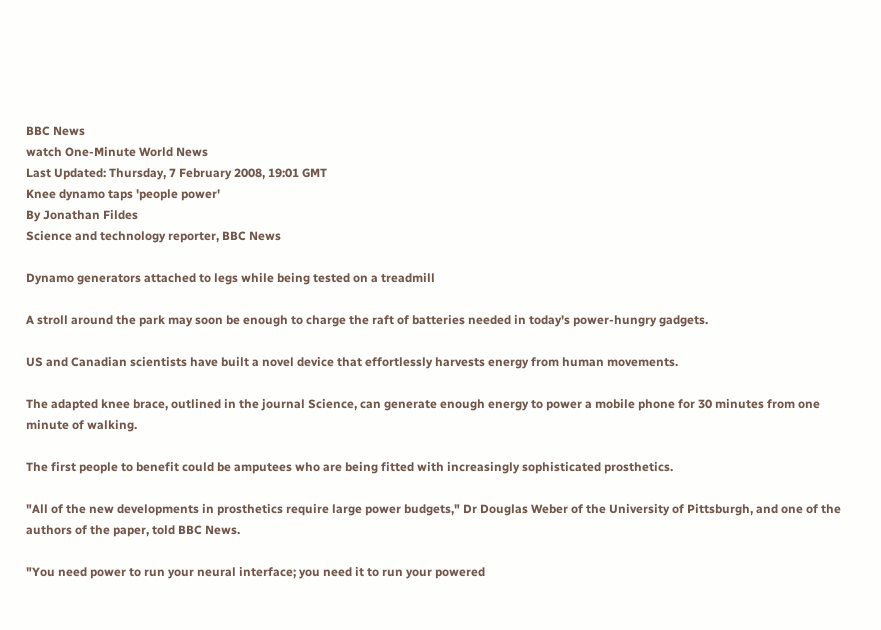BBC News
watch One-Minute World News
Last Updated: Thursday, 7 February 2008, 19:01 GMT
Knee dynamo taps 'people power'
By Jonathan Fildes
Science and technology reporter, BBC News

Dynamo generators attached to legs while being tested on a treadmill

A stroll around the park may soon be enough to charge the raft of batteries needed in today's power-hungry gadgets.

US and Canadian scientists have built a novel device that effortlessly harvests energy from human movements.

The adapted knee brace, outlined in the journal Science, can generate enough energy to power a mobile phone for 30 minutes from one minute of walking.

The first people to benefit could be amputees who are being fitted with increasingly sophisticated prosthetics.

"All of the new developments in prosthetics require large power budgets," Dr Douglas Weber of the University of Pittsburgh, and one of the authors of the paper, told BBC News.

"You need power to run your neural interface; you need it to run your powered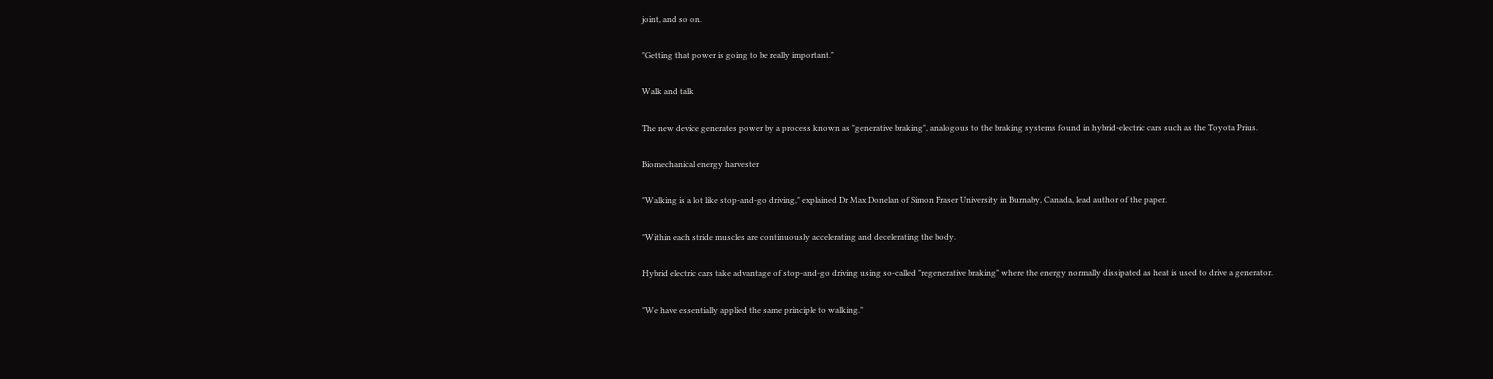joint, and so on.

"Getting that power is going to be really important."

Walk and talk

The new device generates power by a process known as "generative braking", analogous to the braking systems found in hybrid-electric cars such as the Toyota Prius.

Biomechanical energy harvester

"Walking is a lot like stop-and-go driving," explained Dr Max Donelan of Simon Fraser University in Burnaby, Canada, lead author of the paper.

"Within each stride muscles are continuously accelerating and decelerating the body.

Hybrid electric cars take advantage of stop-and-go driving using so-called "regenerative braking" where the energy normally dissipated as heat is used to drive a generator.

"We have essentially applied the same principle to walking."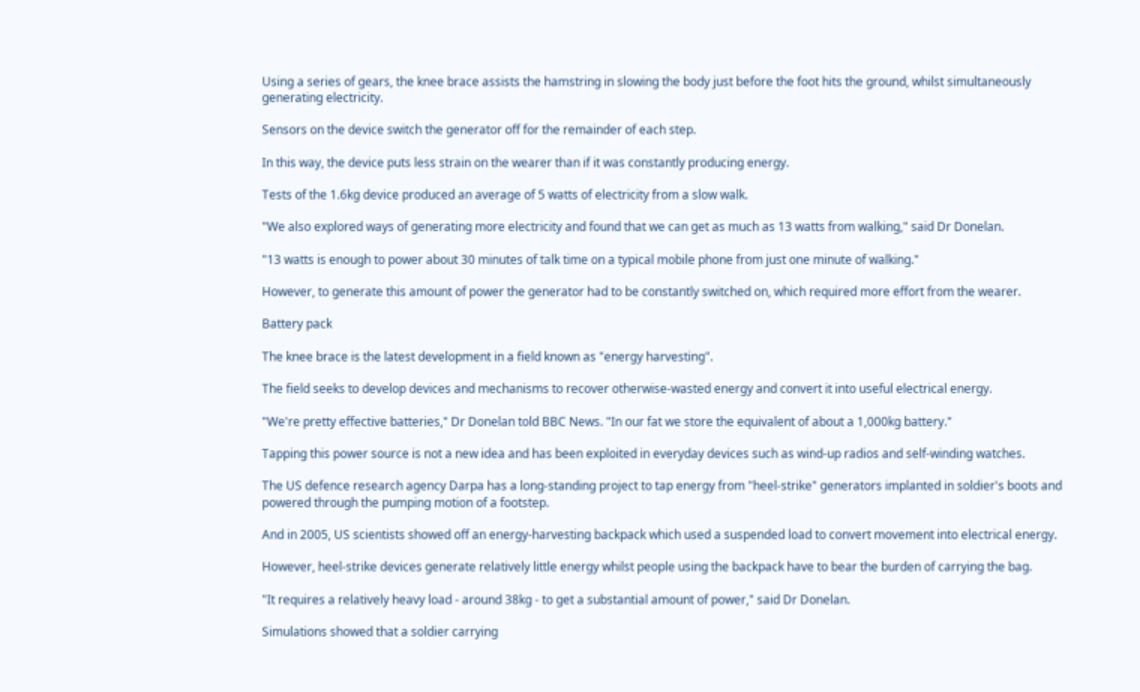Using a series of gears, the knee brace assists the hamstring in slowing the body just before the foot hits the ground, whilst simultaneously generating electricity.

Sensors on the device switch the generator off for the remainder of each step.

In this way, the device puts less strain on the wearer than if it was constantly producing energy.

Tests of the 1.6kg device produced an average of 5 watts of electricity from a slow walk.

"We also explored ways of generating more electricity and found that we can get as much as 13 watts from walking," said Dr Donelan.

"13 watts is enough to power about 30 minutes of talk time on a typical mobile phone from just one minute of walking."

However, to generate this amount of power the generator had to be constantly switched on, which required more effort from the wearer.

Battery pack

The knee brace is the latest development in a field known as "energy harvesting".

The field seeks to develop devices and mechanisms to recover otherwise-wasted energy and convert it into useful electrical energy.

"We're pretty effective batteries," Dr Donelan told BBC News. "In our fat we store the equivalent of about a 1,000kg battery."

Tapping this power source is not a new idea and has been exploited in everyday devices such as wind-up radios and self-winding watches.

The US defence research agency Darpa has a long-standing project to tap energy from "heel-strike" generators implanted in soldier's boots and powered through the pumping motion of a footstep.

And in 2005, US scientists showed off an energy-harvesting backpack which used a suspended load to convert movement into electrical energy.

However, heel-strike devices generate relatively little energy whilst people using the backpack have to bear the burden of carrying the bag.

"It requires a relatively heavy load - around 38kg - to get a substantial amount of power," said Dr Donelan.

Simulations showed that a soldier carrying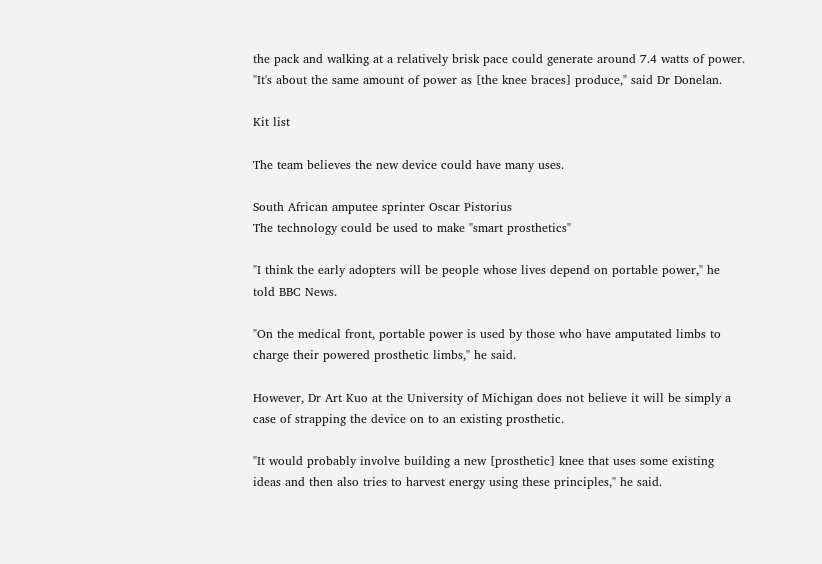the pack and walking at a relatively brisk pace could generate around 7.4 watts of power. "It's about the same amount of power as [the knee braces] produce," said Dr Donelan.

Kit list

The team believes the new device could have many uses.

South African amputee sprinter Oscar Pistorius
The technology could be used to make "smart prosthetics"

"I think the early adopters will be people whose lives depend on portable power," he told BBC News.

"On the medical front, portable power is used by those who have amputated limbs to charge their powered prosthetic limbs," he said.

However, Dr Art Kuo at the University of Michigan does not believe it will be simply a case of strapping the device on to an existing prosthetic.

"It would probably involve building a new [prosthetic] knee that uses some existing ideas and then also tries to harvest energy using these principles," he said.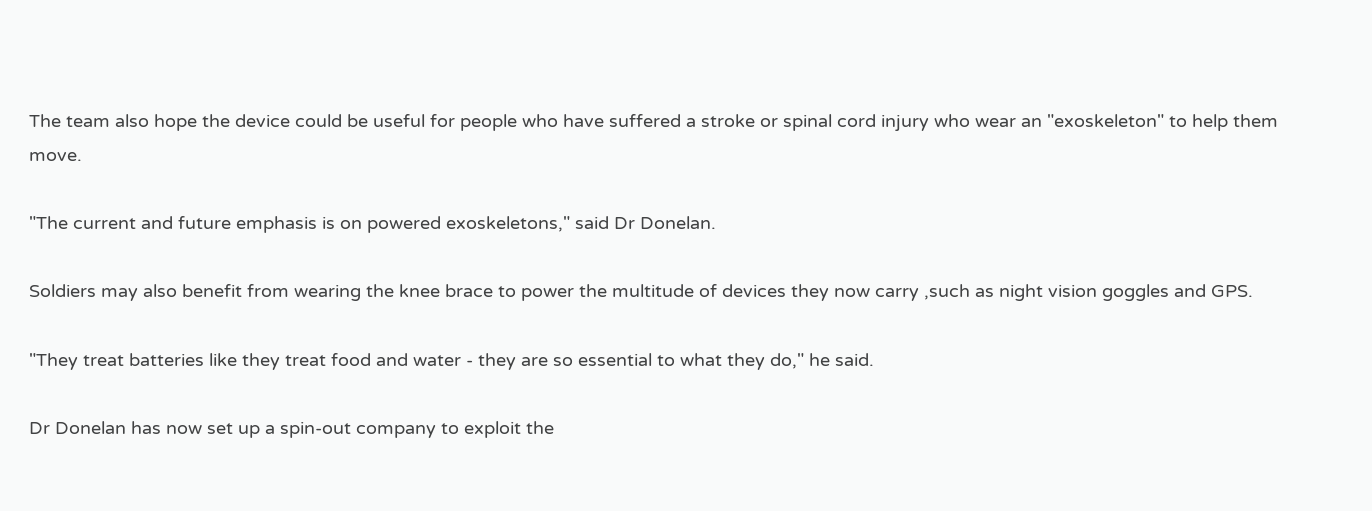The team also hope the device could be useful for people who have suffered a stroke or spinal cord injury who wear an "exoskeleton" to help them move.

"The current and future emphasis is on powered exoskeletons," said Dr Donelan.

Soldiers may also benefit from wearing the knee brace to power the multitude of devices they now carry ,such as night vision goggles and GPS.

"They treat batteries like they treat food and water - they are so essential to what they do," he said.

Dr Donelan has now set up a spin-out company to exploit the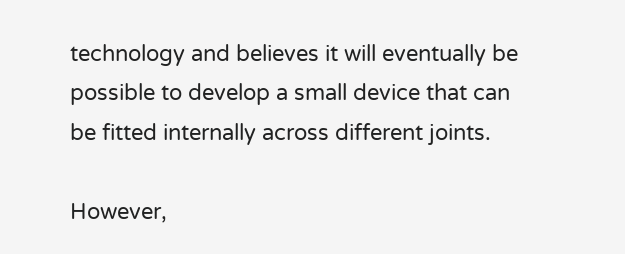technology and believes it will eventually be possible to develop a small device that can be fitted internally across different joints.

However,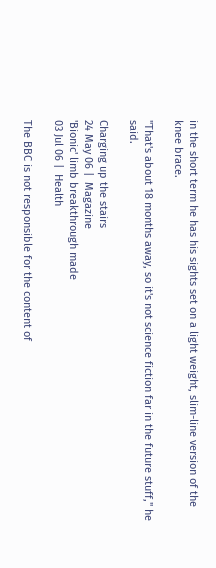in the short term he has his sights set on a light weight, slim-line version of the knee brace.

"That's about 18 months away, so it's not science fiction far in the future stuff," he said.

Charging up the stairs
24 May 06 |  Magazine
'Bionic' limb breakthrough made
03 Jul 06 |  Health

The BBC is not responsible for the content of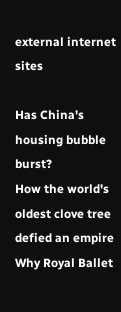external internet sites

Has China's housing bubble burst?
How the world's oldest clove tree defied an empire
Why Royal Ballet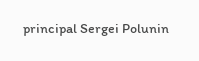principal Sergei Polunin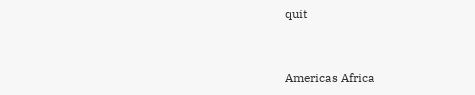quit


Americas Africa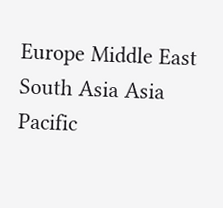Europe Middle East South Asia Asia Pacific